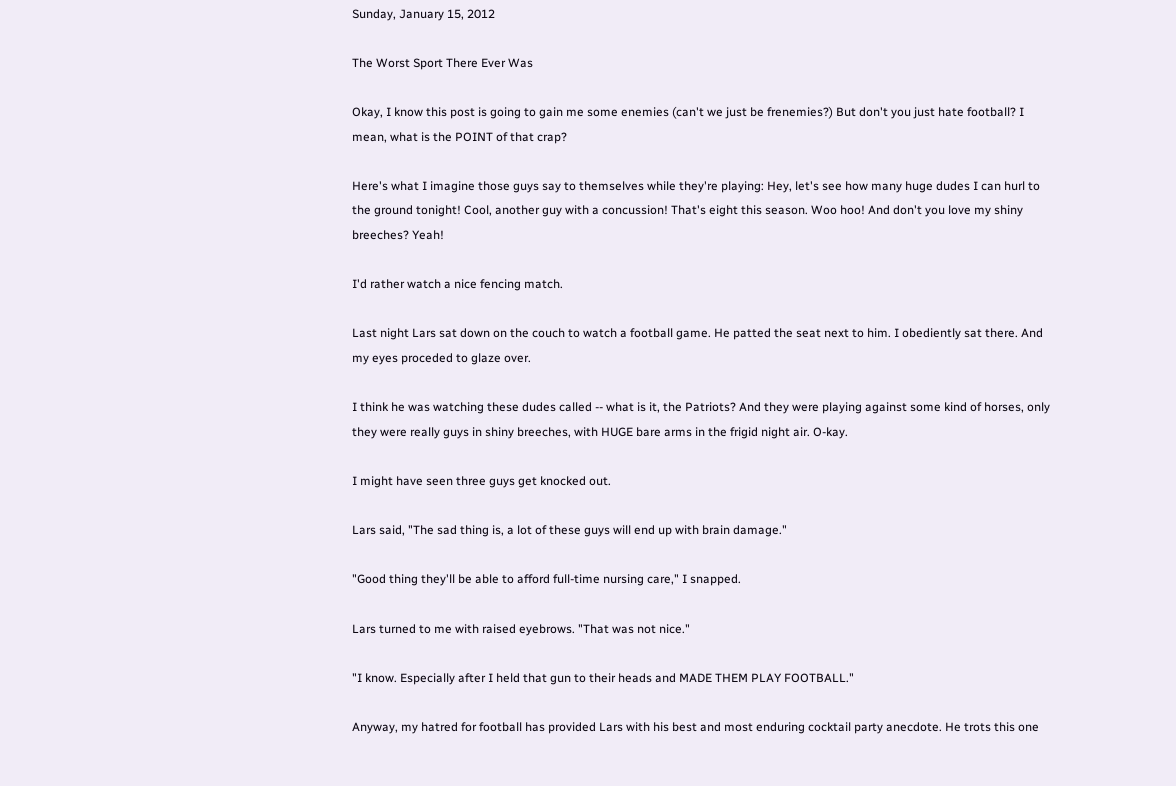Sunday, January 15, 2012

The Worst Sport There Ever Was

Okay, I know this post is going to gain me some enemies (can't we just be frenemies?) But don't you just hate football? I mean, what is the POINT of that crap?

Here's what I imagine those guys say to themselves while they're playing: Hey, let's see how many huge dudes I can hurl to the ground tonight! Cool, another guy with a concussion! That's eight this season. Woo hoo! And don't you love my shiny breeches? Yeah!

I'd rather watch a nice fencing match.

Last night Lars sat down on the couch to watch a football game. He patted the seat next to him. I obediently sat there. And my eyes proceded to glaze over.

I think he was watching these dudes called -- what is it, the Patriots? And they were playing against some kind of horses, only they were really guys in shiny breeches, with HUGE bare arms in the frigid night air. O-kay.

I might have seen three guys get knocked out.

Lars said, "The sad thing is, a lot of these guys will end up with brain damage."

"Good thing they'll be able to afford full-time nursing care," I snapped.

Lars turned to me with raised eyebrows. "That was not nice."

"I know. Especially after I held that gun to their heads and MADE THEM PLAY FOOTBALL."

Anyway, my hatred for football has provided Lars with his best and most enduring cocktail party anecdote. He trots this one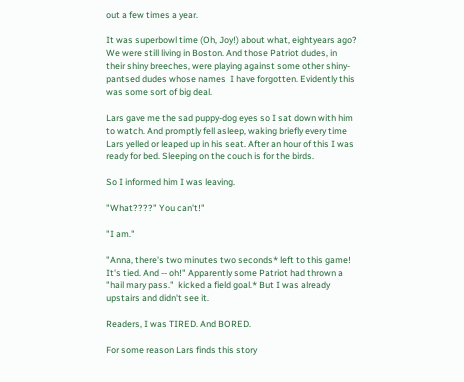out a few times a year.

It was superbowl time (Oh, Joy!) about what, eightyears ago? We were still living in Boston. And those Patriot dudes, in  their shiny breeches, were playing against some other shiny-pantsed dudes whose names  I have forgotten. Evidently this was some sort of big deal.

Lars gave me the sad puppy-dog eyes so I sat down with him to watch. And promptly fell asleep, waking briefly every time Lars yelled or leaped up in his seat. After an hour of this I was ready for bed. Sleeping on the couch is for the birds.

So I informed him I was leaving.

"What????" You can't!"

"I am."

"Anna, there's two minutes two seconds* left to this game! It's tied. And -- oh!" Apparently some Patriot had thrown a "hail mary pass."  kicked a field goal.* But I was already upstairs and didn't see it.

Readers, I was TIRED. And BORED.

For some reason Lars finds this story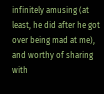infinitely amusing (at least, he did after he got over being mad at me), and worthy of sharing with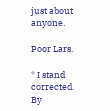just about anyone.

Poor Lars.

* I stand corrected. By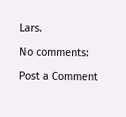Lars.

No comments:

Post a Comment